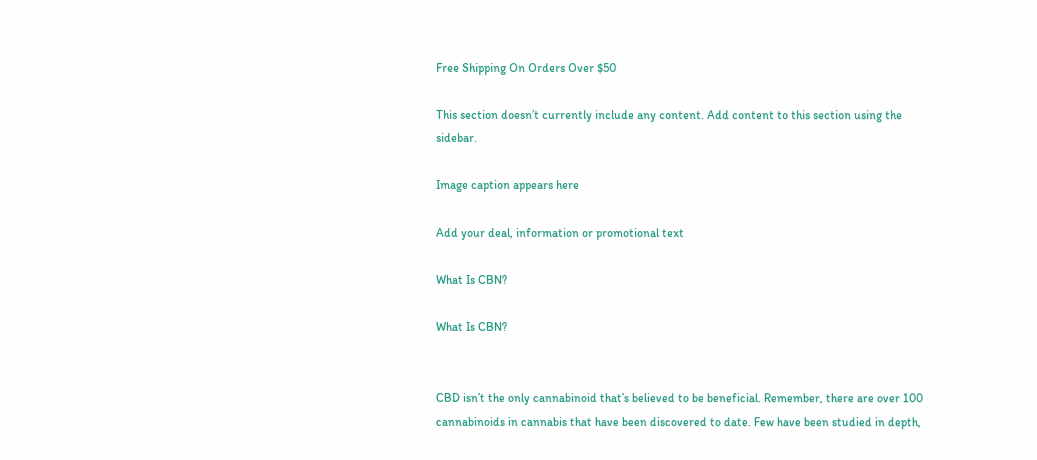Free Shipping On Orders Over $50

This section doesn’t currently include any content. Add content to this section using the sidebar.

Image caption appears here

Add your deal, information or promotional text

What Is CBN?

What Is CBN?


CBD isn’t the only cannabinoid that’s believed to be beneficial. Remember, there are over 100 cannabinoids in cannabis that have been discovered to date. Few have been studied in depth,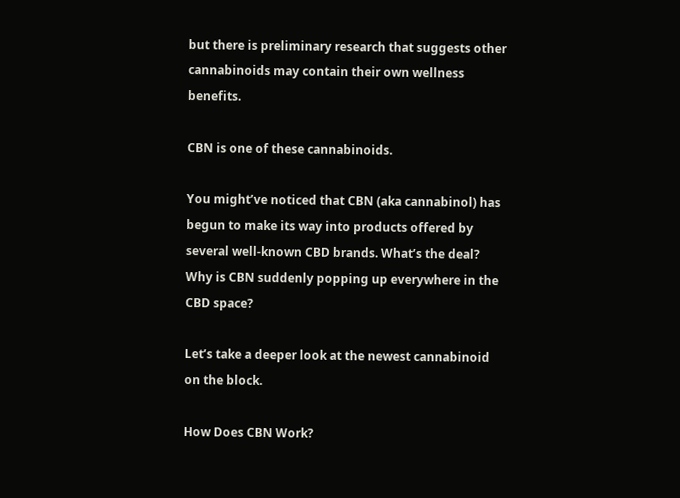but there is preliminary research that suggests other cannabinoids may contain their own wellness benefits.

CBN is one of these cannabinoids.

You might’ve noticed that CBN (aka cannabinol) has begun to make its way into products offered by several well-known CBD brands. What’s the deal? Why is CBN suddenly popping up everywhere in the CBD space?

Let’s take a deeper look at the newest cannabinoid on the block.

How Does CBN Work?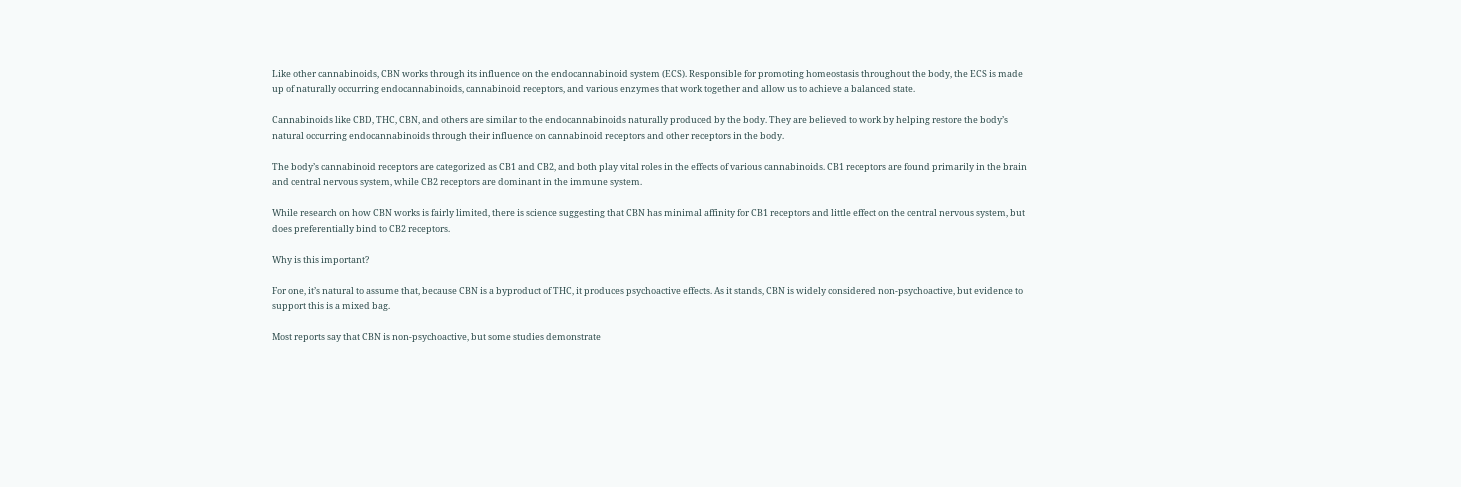Like other cannabinoids, CBN works through its influence on the endocannabinoid system (ECS). Responsible for promoting homeostasis throughout the body, the ECS is made up of naturally occurring endocannabinoids, cannabinoid receptors, and various enzymes that work together and allow us to achieve a balanced state.

Cannabinoids like CBD, THC, CBN, and others are similar to the endocannabinoids naturally produced by the body. They are believed to work by helping restore the body’s natural occurring endocannabinoids through their influence on cannabinoid receptors and other receptors in the body.

The body’s cannabinoid receptors are categorized as CB1 and CB2, and both play vital roles in the effects of various cannabinoids. CB1 receptors are found primarily in the brain and central nervous system, while CB2 receptors are dominant in the immune system.

While research on how CBN works is fairly limited, there is science suggesting that CBN has minimal affinity for CB1 receptors and little effect on the central nervous system, but does preferentially bind to CB2 receptors.

Why is this important?

For one, it’s natural to assume that, because CBN is a byproduct of THC, it produces psychoactive effects. As it stands, CBN is widely considered non-psychoactive, but evidence to support this is a mixed bag.

Most reports say that CBN is non-psychoactive, but some studies demonstrate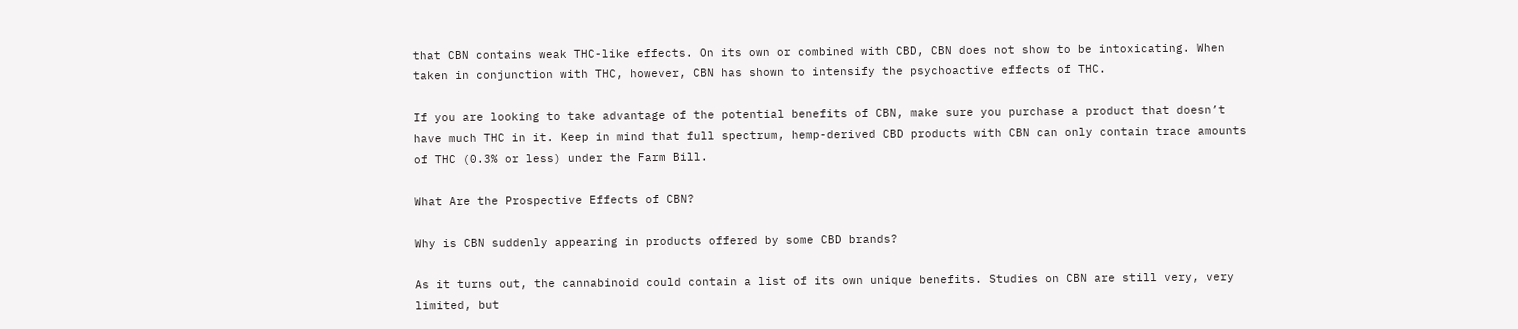that CBN contains weak THC-like effects. On its own or combined with CBD, CBN does not show to be intoxicating. When taken in conjunction with THC, however, CBN has shown to intensify the psychoactive effects of THC.

If you are looking to take advantage of the potential benefits of CBN, make sure you purchase a product that doesn’t have much THC in it. Keep in mind that full spectrum, hemp-derived CBD products with CBN can only contain trace amounts of THC (0.3% or less) under the Farm Bill.

What Are the Prospective Effects of CBN?

Why is CBN suddenly appearing in products offered by some CBD brands?

As it turns out, the cannabinoid could contain a list of its own unique benefits. Studies on CBN are still very, very limited, but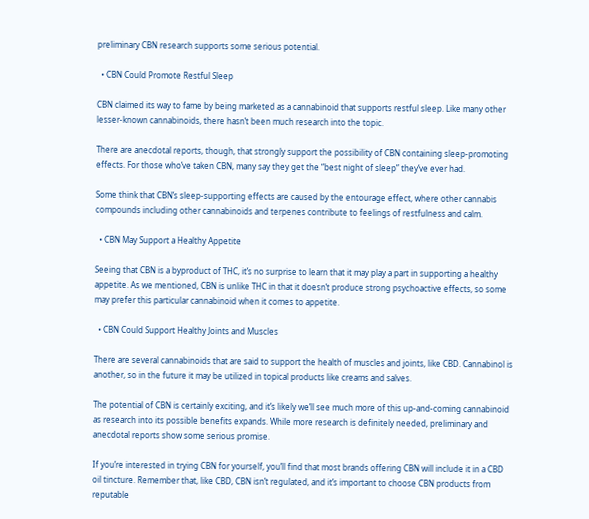preliminary CBN research supports some serious potential.

  • CBN Could Promote Restful Sleep

CBN claimed its way to fame by being marketed as a cannabinoid that supports restful sleep. Like many other lesser-known cannabinoids, there hasn’t been much research into the topic.

There are anecdotal reports, though, that strongly support the possibility of CBN containing sleep-promoting effects. For those who’ve taken CBN, many say they get the “best night of sleep” they’ve ever had.

Some think that CBN’s sleep-supporting effects are caused by the entourage effect, where other cannabis compounds including other cannabinoids and terpenes contribute to feelings of restfulness and calm.

  • CBN May Support a Healthy Appetite

Seeing that CBN is a byproduct of THC, it’s no surprise to learn that it may play a part in supporting a healthy appetite. As we mentioned, CBN is unlike THC in that it doesn’t produce strong psychoactive effects, so some may prefer this particular cannabinoid when it comes to appetite.

  • CBN Could Support Healthy Joints and Muscles

There are several cannabinoids that are said to support the health of muscles and joints, like CBD. Cannabinol is another, so in the future it may be utilized in topical products like creams and salves.

The potential of CBN is certainly exciting, and it’s likely we’ll see much more of this up-and-coming cannabinoid as research into its possible benefits expands. While more research is definitely needed, preliminary and anecdotal reports show some serious promise.

If you’re interested in trying CBN for yourself, you’ll find that most brands offering CBN will include it in a CBD oil tincture. Remember that, like CBD, CBN isn’t regulated, and it’s important to choose CBN products from reputable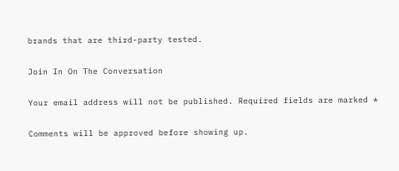brands that are third-party tested.

Join In On The Conversation

Your email address will not be published. Required fields are marked *

Comments will be approved before showing up.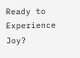Ready to Experience Joy?